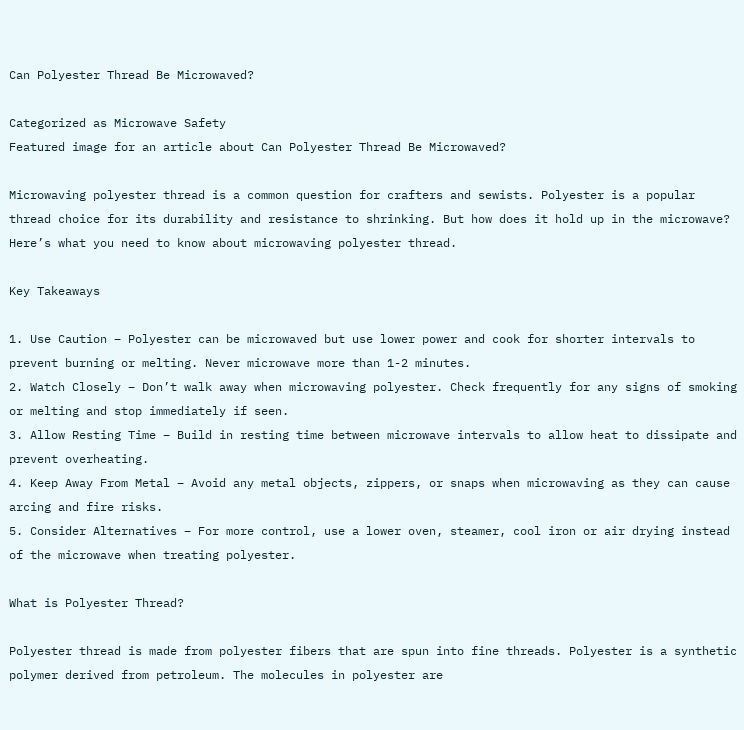Can Polyester Thread Be Microwaved?

Categorized as Microwave Safety
Featured image for an article about Can Polyester Thread Be Microwaved?

Microwaving polyester thread is a common question for crafters and sewists. Polyester is a popular thread choice for its durability and resistance to shrinking. But how does it hold up in the microwave? Here’s what you need to know about microwaving polyester thread.

Key Takeaways

1. Use Caution – Polyester can be microwaved but use lower power and cook for shorter intervals to prevent burning or melting. Never microwave more than 1-2 minutes.
2. Watch Closely – Don’t walk away when microwaving polyester. Check frequently for any signs of smoking or melting and stop immediately if seen.
3. Allow Resting Time – Build in resting time between microwave intervals to allow heat to dissipate and prevent overheating.
4. Keep Away From Metal – Avoid any metal objects, zippers, or snaps when microwaving as they can cause arcing and fire risks.
5. Consider Alternatives – For more control, use a lower oven, steamer, cool iron or air drying instead of the microwave when treating polyester.

What is Polyester Thread?

Polyester thread is made from polyester fibers that are spun into fine threads. Polyester is a synthetic polymer derived from petroleum. The molecules in polyester are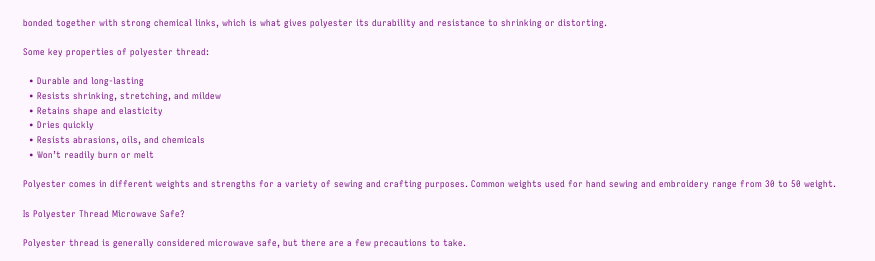bonded together with strong chemical links, which is what gives polyester its durability and resistance to shrinking or distorting.

Some key properties of polyester thread:

  • Durable and long-lasting
  • Resists shrinking, stretching, and mildew
  • Retains shape and elasticity
  • Dries quickly
  • Resists abrasions, oils, and chemicals
  • Won’t readily burn or melt

Polyester comes in different weights and strengths for a variety of sewing and crafting purposes. Common weights used for hand sewing and embroidery range from 30 to 50 weight.

Is Polyester Thread Microwave Safe?

Polyester thread is generally considered microwave safe, but there are a few precautions to take.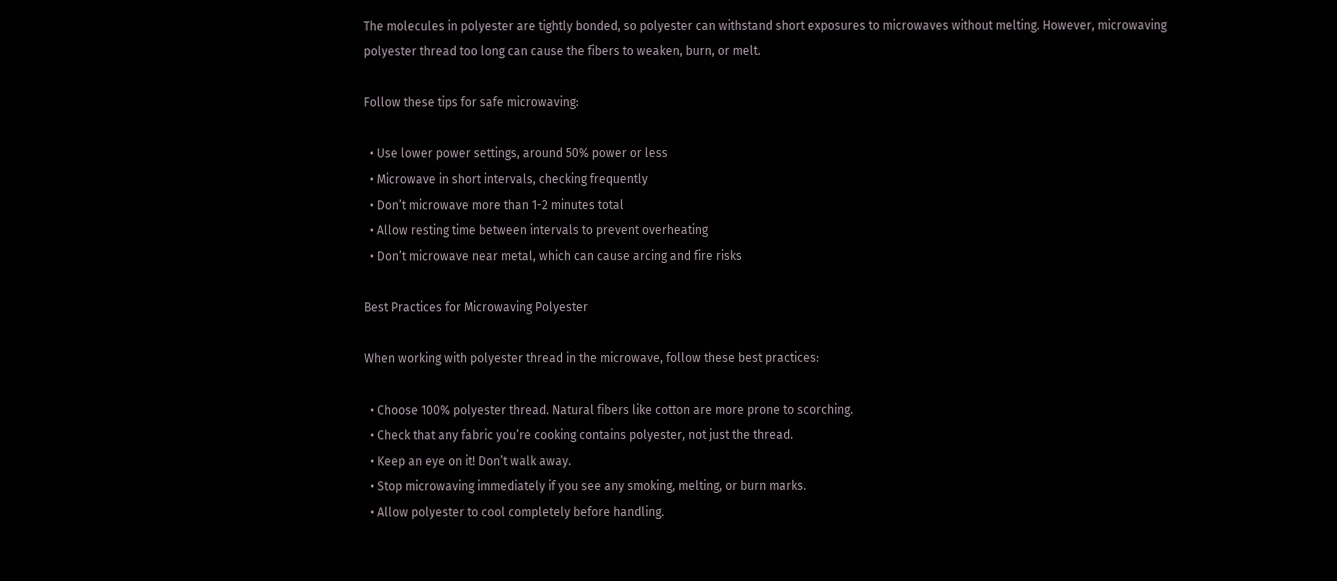The molecules in polyester are tightly bonded, so polyester can withstand short exposures to microwaves without melting. However, microwaving polyester thread too long can cause the fibers to weaken, burn, or melt.

Follow these tips for safe microwaving:

  • Use lower power settings, around 50% power or less
  • Microwave in short intervals, checking frequently
  • Don’t microwave more than 1-2 minutes total
  • Allow resting time between intervals to prevent overheating
  • Don’t microwave near metal, which can cause arcing and fire risks

Best Practices for Microwaving Polyester

When working with polyester thread in the microwave, follow these best practices:

  • Choose 100% polyester thread. Natural fibers like cotton are more prone to scorching.
  • Check that any fabric you’re cooking contains polyester, not just the thread.
  • Keep an eye on it! Don’t walk away.
  • Stop microwaving immediately if you see any smoking, melting, or burn marks.
  • Allow polyester to cool completely before handling.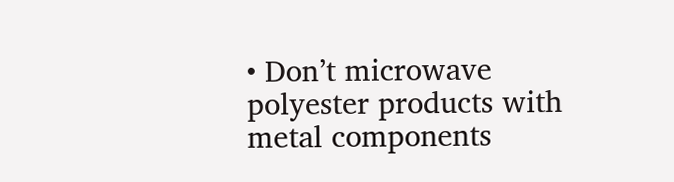• Don’t microwave polyester products with metal components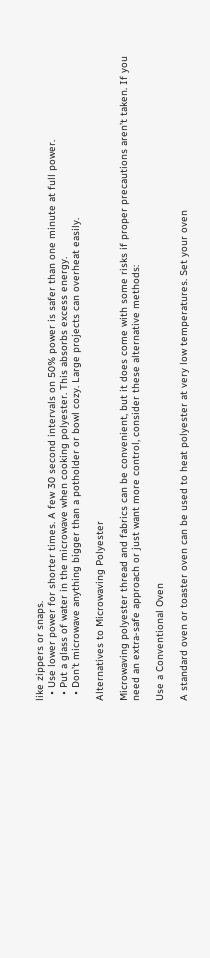like zippers or snaps.
  • Use lower power for shorter times. A few 30 second intervals on 50% power is safer than one minute at full power.
  • Put a glass of water in the microwave when cooking polyester. This absorbs excess energy.
  • Don’t microwave anything bigger than a potholder or bowl cozy. Large projects can overheat easily.

Alternatives to Microwaving Polyester

Microwaving polyester thread and fabrics can be convenient, but it does come with some risks if proper precautions aren’t taken. If you need an extra-safe approach or just want more control, consider these alternative methods:

Use a Conventional Oven

A standard oven or toaster oven can be used to heat polyester at very low temperatures. Set your oven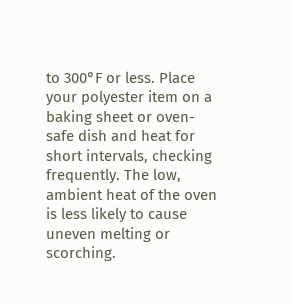to 300°F or less. Place your polyester item on a baking sheet or oven-safe dish and heat for short intervals, checking frequently. The low, ambient heat of the oven is less likely to cause uneven melting or scorching.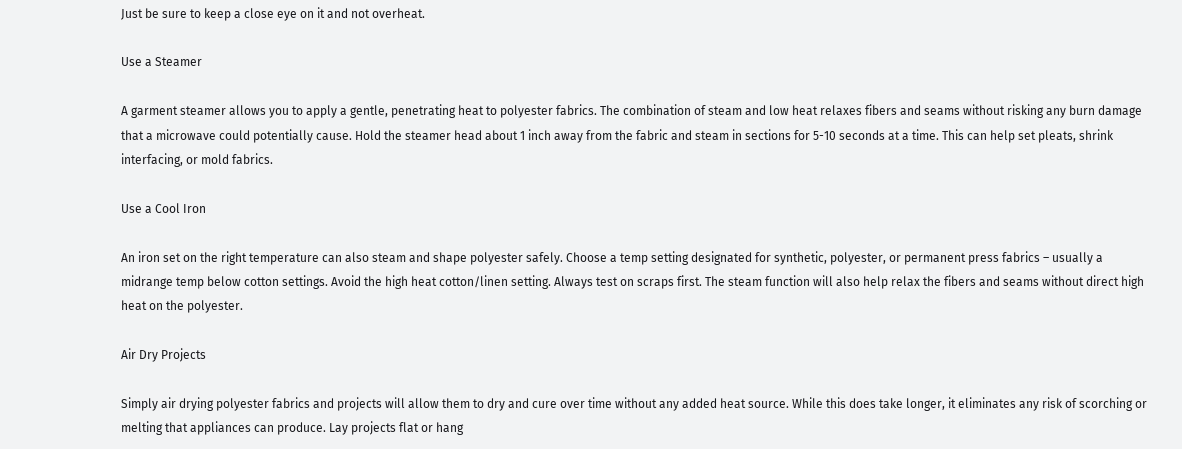Just be sure to keep a close eye on it and not overheat.

Use a Steamer

A garment steamer allows you to apply a gentle, penetrating heat to polyester fabrics. The combination of steam and low heat relaxes fibers and seams without risking any burn damage that a microwave could potentially cause. Hold the steamer head about 1 inch away from the fabric and steam in sections for 5-10 seconds at a time. This can help set pleats, shrink interfacing, or mold fabrics.

Use a Cool Iron

An iron set on the right temperature can also steam and shape polyester safely. Choose a temp setting designated for synthetic, polyester, or permanent press fabrics – usually a midrange temp below cotton settings. Avoid the high heat cotton/linen setting. Always test on scraps first. The steam function will also help relax the fibers and seams without direct high heat on the polyester.

Air Dry Projects

Simply air drying polyester fabrics and projects will allow them to dry and cure over time without any added heat source. While this does take longer, it eliminates any risk of scorching or melting that appliances can produce. Lay projects flat or hang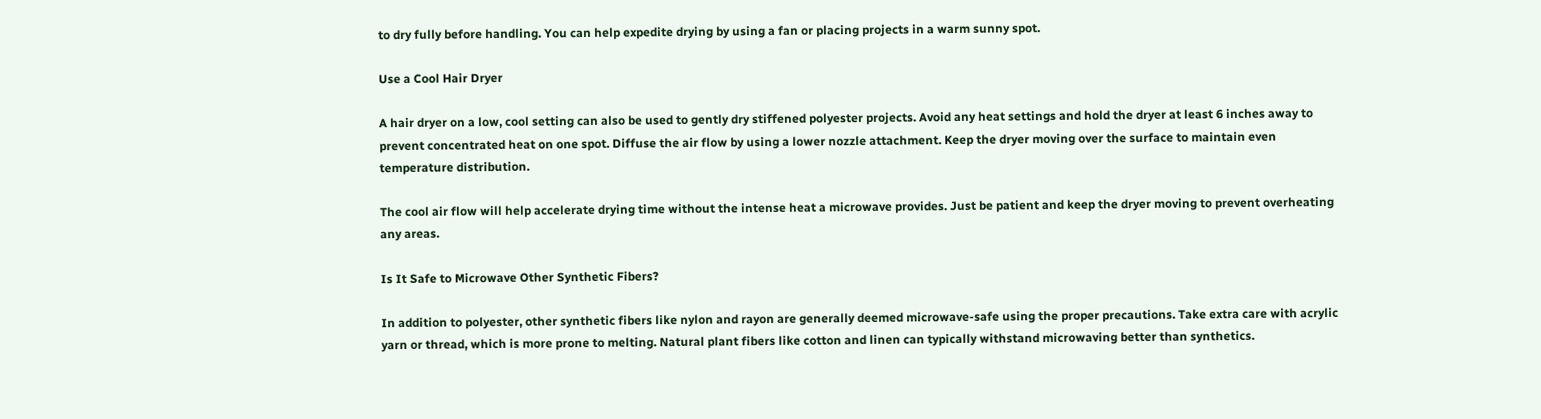to dry fully before handling. You can help expedite drying by using a fan or placing projects in a warm sunny spot.

Use a Cool Hair Dryer

A hair dryer on a low, cool setting can also be used to gently dry stiffened polyester projects. Avoid any heat settings and hold the dryer at least 6 inches away to prevent concentrated heat on one spot. Diffuse the air flow by using a lower nozzle attachment. Keep the dryer moving over the surface to maintain even temperature distribution.

The cool air flow will help accelerate drying time without the intense heat a microwave provides. Just be patient and keep the dryer moving to prevent overheating any areas.

Is It Safe to Microwave Other Synthetic Fibers?

In addition to polyester, other synthetic fibers like nylon and rayon are generally deemed microwave-safe using the proper precautions. Take extra care with acrylic yarn or thread, which is more prone to melting. Natural plant fibers like cotton and linen can typically withstand microwaving better than synthetics.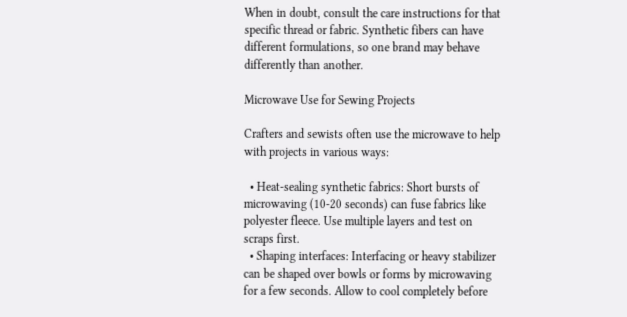When in doubt, consult the care instructions for that specific thread or fabric. Synthetic fibers can have different formulations, so one brand may behave differently than another.

Microwave Use for Sewing Projects

Crafters and sewists often use the microwave to help with projects in various ways:

  • Heat-sealing synthetic fabrics: Short bursts of microwaving (10-20 seconds) can fuse fabrics like polyester fleece. Use multiple layers and test on scraps first.
  • Shaping interfaces: Interfacing or heavy stabilizer can be shaped over bowls or forms by microwaving for a few seconds. Allow to cool completely before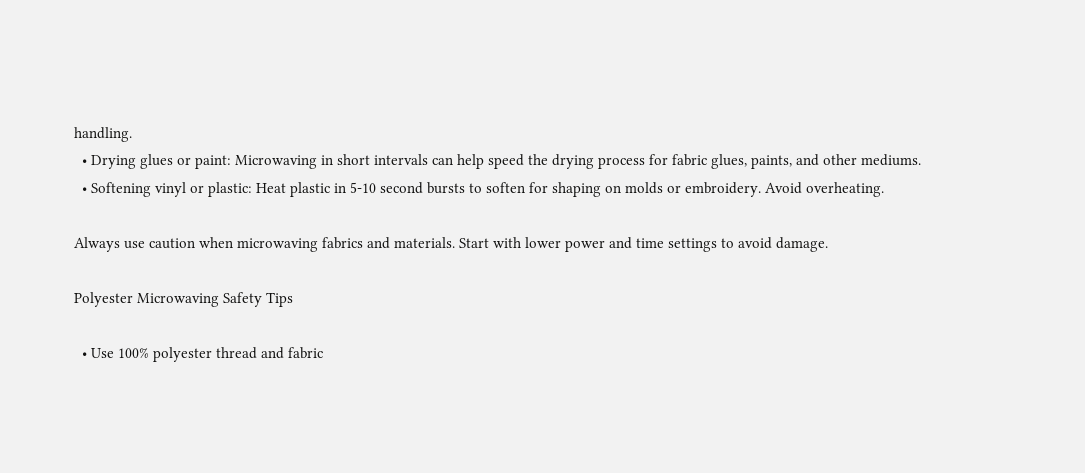handling.
  • Drying glues or paint: Microwaving in short intervals can help speed the drying process for fabric glues, paints, and other mediums.
  • Softening vinyl or plastic: Heat plastic in 5-10 second bursts to soften for shaping on molds or embroidery. Avoid overheating.

Always use caution when microwaving fabrics and materials. Start with lower power and time settings to avoid damage.

Polyester Microwaving Safety Tips

  • Use 100% polyester thread and fabric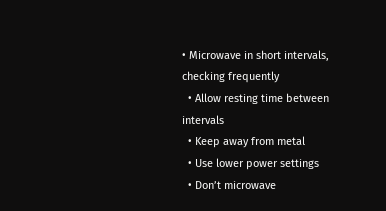• Microwave in short intervals, checking frequently
  • Allow resting time between intervals
  • Keep away from metal
  • Use lower power settings
  • Don’t microwave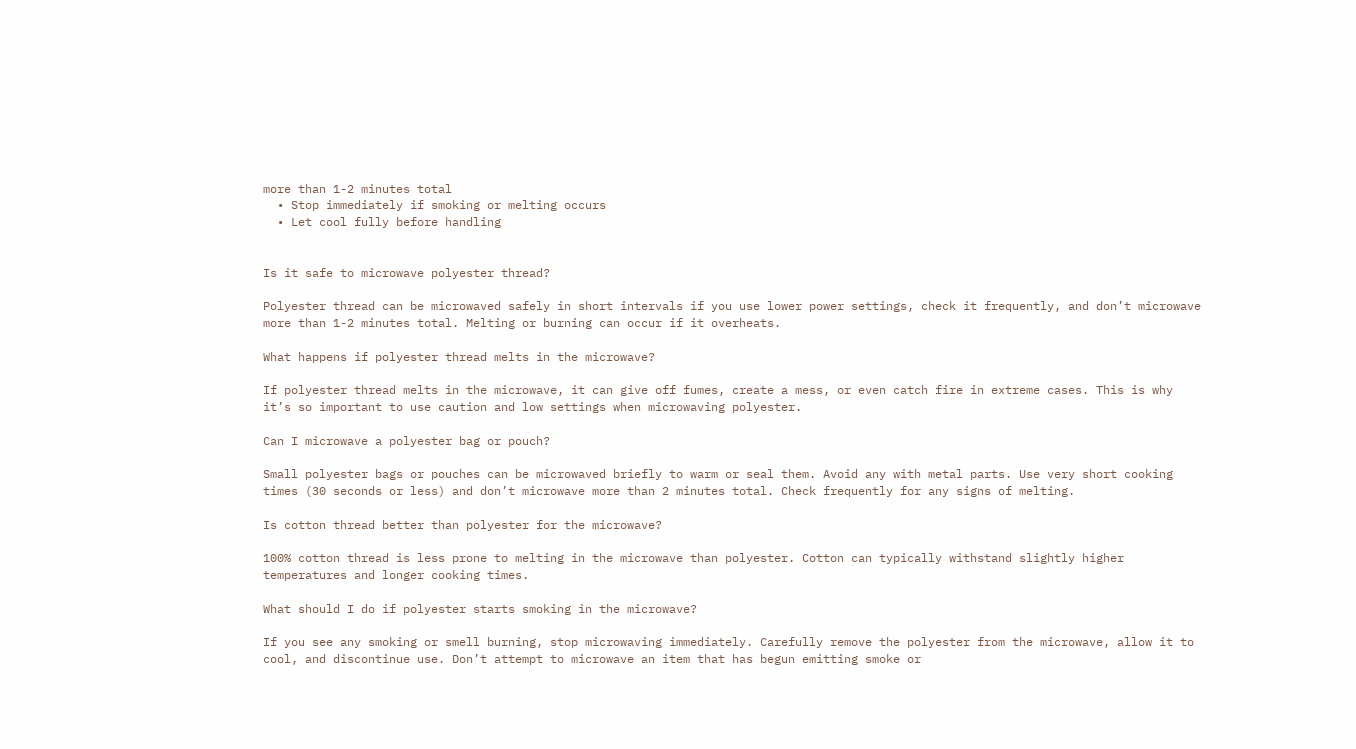more than 1-2 minutes total
  • Stop immediately if smoking or melting occurs
  • Let cool fully before handling


Is it safe to microwave polyester thread?

Polyester thread can be microwaved safely in short intervals if you use lower power settings, check it frequently, and don’t microwave more than 1-2 minutes total. Melting or burning can occur if it overheats.

What happens if polyester thread melts in the microwave?

If polyester thread melts in the microwave, it can give off fumes, create a mess, or even catch fire in extreme cases. This is why it’s so important to use caution and low settings when microwaving polyester.

Can I microwave a polyester bag or pouch?

Small polyester bags or pouches can be microwaved briefly to warm or seal them. Avoid any with metal parts. Use very short cooking times (30 seconds or less) and don’t microwave more than 2 minutes total. Check frequently for any signs of melting.

Is cotton thread better than polyester for the microwave?

100% cotton thread is less prone to melting in the microwave than polyester. Cotton can typically withstand slightly higher temperatures and longer cooking times.

What should I do if polyester starts smoking in the microwave?

If you see any smoking or smell burning, stop microwaving immediately. Carefully remove the polyester from the microwave, allow it to cool, and discontinue use. Don’t attempt to microwave an item that has begun emitting smoke or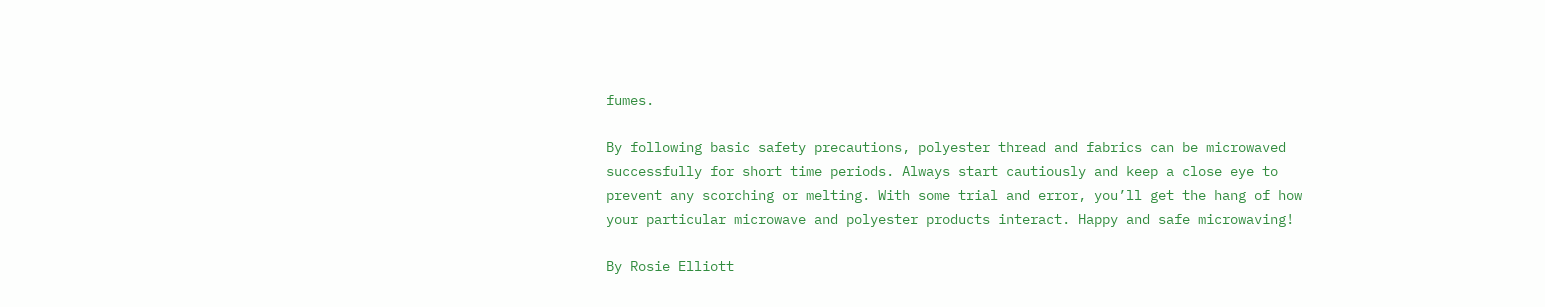fumes.

By following basic safety precautions, polyester thread and fabrics can be microwaved successfully for short time periods. Always start cautiously and keep a close eye to prevent any scorching or melting. With some trial and error, you’ll get the hang of how your particular microwave and polyester products interact. Happy and safe microwaving!

By Rosie Elliott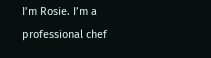I’m Rosie. I’m a professional chef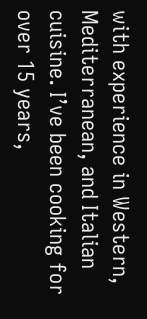with experience in Western, Mediterranean, and Italian cuisine. I’ve been cooking for over 15 years,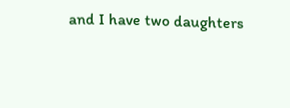and I have two daughters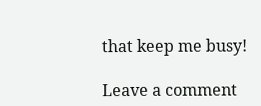that keep me busy!

Leave a comment